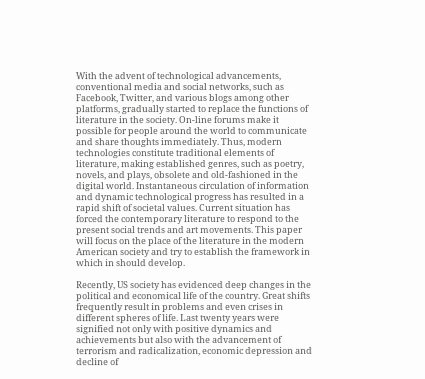With the advent of technological advancements, conventional media and social networks, such as Facebook, Twitter, and various blogs among other platforms, gradually started to replace the functions of literature in the society. On-line forums make it possible for people around the world to communicate and share thoughts immediately. Thus, modern technologies constitute traditional elements of literature, making established genres, such as poetry, novels, and plays, obsolete and old-fashioned in the digital world. Instantaneous circulation of information and dynamic technological progress has resulted in a rapid shift of societal values. Current situation has forced the contemporary literature to respond to the present social trends and art movements. This paper will focus on the place of the literature in the modern American society and try to establish the framework in which in should develop.

Recently, US society has evidenced deep changes in the political and economical life of the country. Great shifts frequently result in problems and even crises in different spheres of life. Last twenty years were signified not only with positive dynamics and achievements but also with the advancement of terrorism and radicalization, economic depression and decline of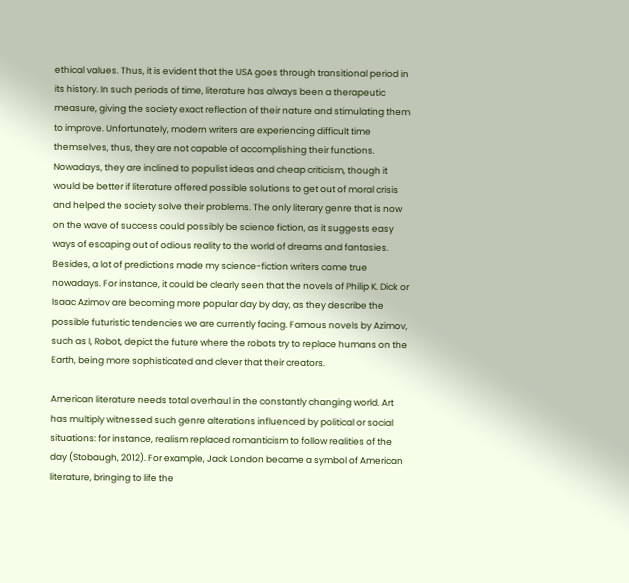ethical values. Thus, it is evident that the USA goes through transitional period in its history. In such periods of time, literature has always been a therapeutic measure, giving the society exact reflection of their nature and stimulating them to improve. Unfortunately, modern writers are experiencing difficult time themselves, thus, they are not capable of accomplishing their functions. Nowadays, they are inclined to populist ideas and cheap criticism, though it would be better if literature offered possible solutions to get out of moral crisis and helped the society solve their problems. The only literary genre that is now on the wave of success could possibly be science fiction, as it suggests easy ways of escaping out of odious reality to the world of dreams and fantasies. Besides, a lot of predictions made my science-fiction writers come true nowadays. For instance, it could be clearly seen that the novels of Philip K. Dick or Isaac Azimov are becoming more popular day by day, as they describe the possible futuristic tendencies we are currently facing. Famous novels by Azimov, such as I, Robot, depict the future where the robots try to replace humans on the Earth, being more sophisticated and clever that their creators.

American literature needs total overhaul in the constantly changing world. Art has multiply witnessed such genre alterations influenced by political or social situations: for instance, realism replaced romanticism to follow realities of the day (Stobaugh, 2012). For example, Jack London became a symbol of American literature, bringing to life the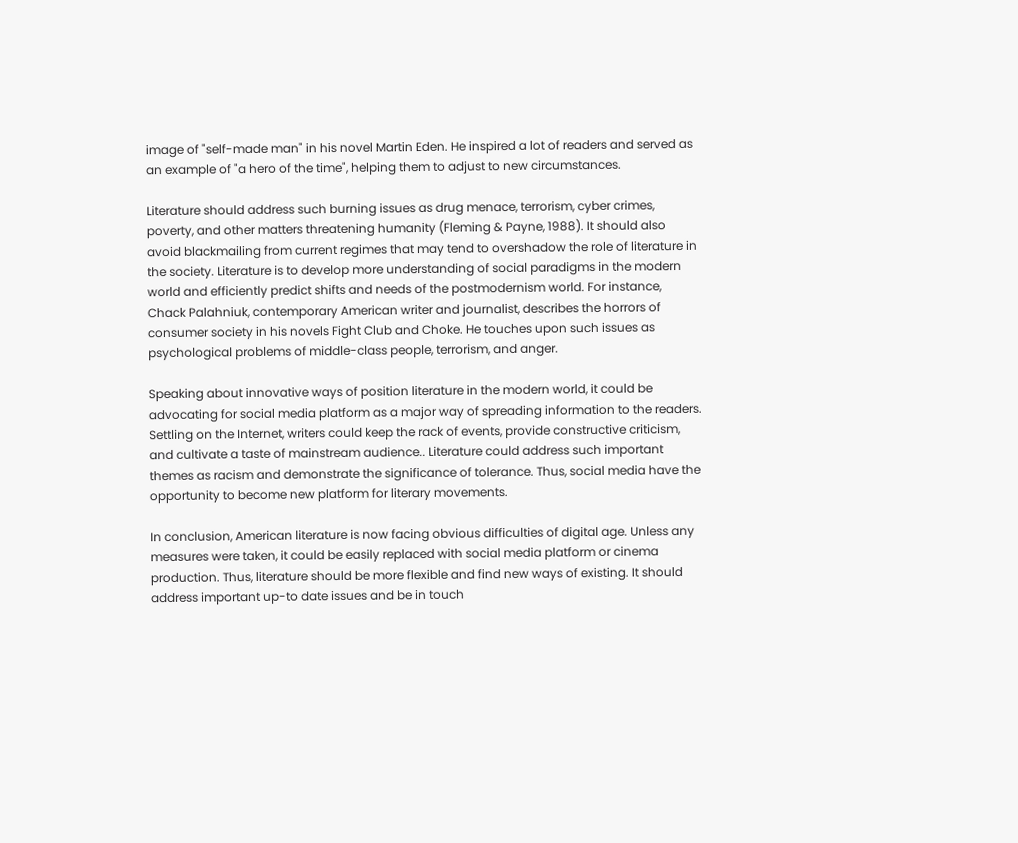image of "self-made man" in his novel Martin Eden. He inspired a lot of readers and served as an example of "a hero of the time", helping them to adjust to new circumstances.

Literature should address such burning issues as drug menace, terrorism, cyber crimes, poverty, and other matters threatening humanity (Fleming & Payne, 1988). It should also avoid blackmailing from current regimes that may tend to overshadow the role of literature in the society. Literature is to develop more understanding of social paradigms in the modern world and efficiently predict shifts and needs of the postmodernism world. For instance, Chack Palahniuk, contemporary American writer and journalist, describes the horrors of consumer society in his novels Fight Club and Choke. He touches upon such issues as psychological problems of middle-class people, terrorism, and anger.

Speaking about innovative ways of position literature in the modern world, it could be advocating for social media platform as a major way of spreading information to the readers. Settling on the Internet, writers could keep the rack of events, provide constructive criticism, and cultivate a taste of mainstream audience.. Literature could address such important themes as racism and demonstrate the significance of tolerance. Thus, social media have the opportunity to become new platform for literary movements.

In conclusion, American literature is now facing obvious difficulties of digital age. Unless any measures were taken, it could be easily replaced with social media platform or cinema production. Thus, literature should be more flexible and find new ways of existing. It should address important up-to date issues and be in touch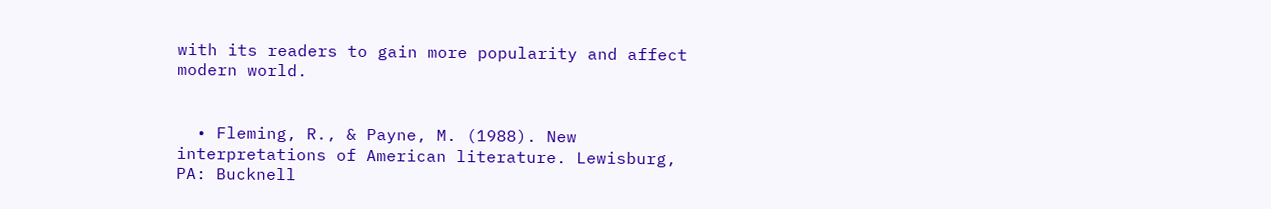with its readers to gain more popularity and affect modern world.


  • Fleming, R., & Payne, M. (1988). New interpretations of American literature. Lewisburg, PA: Bucknell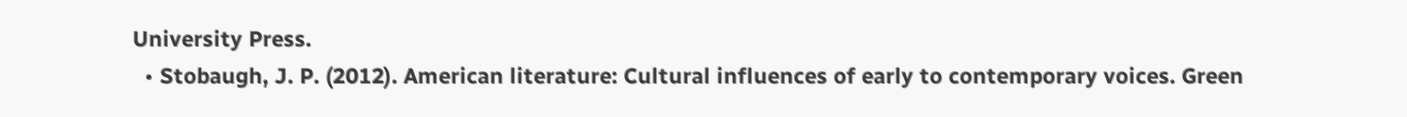University Press.
  • Stobaugh, J. P. (2012). American literature: Cultural influences of early to contemporary voices. Green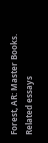Forest, AR: Master Books.
Related essays